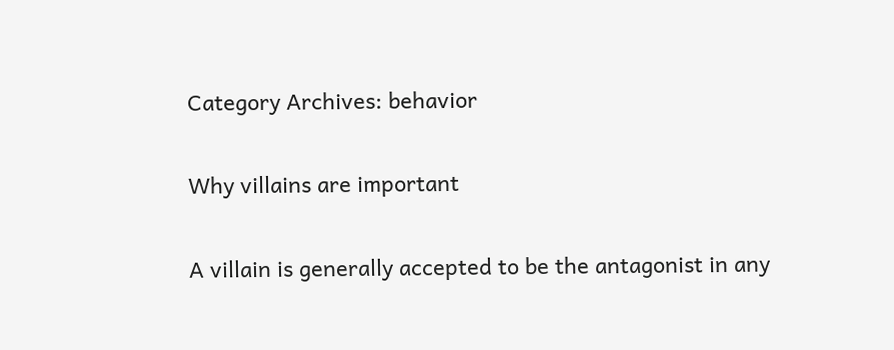Category Archives: behavior

Why villains are important

A villain is generally accepted to be the antagonist in any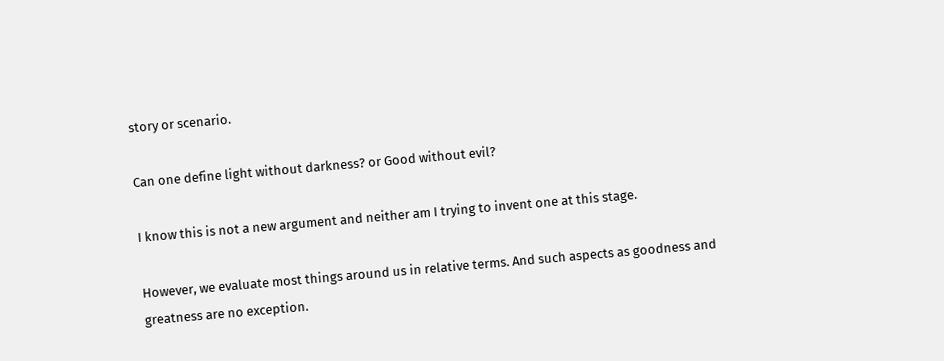story or scenario.

Can one define light without darkness? or Good without evil?

I know this is not a new argument and neither am I trying to invent one at this stage.

However, we evaluate most things around us in relative terms. And such aspects as goodness and greatness are no exception.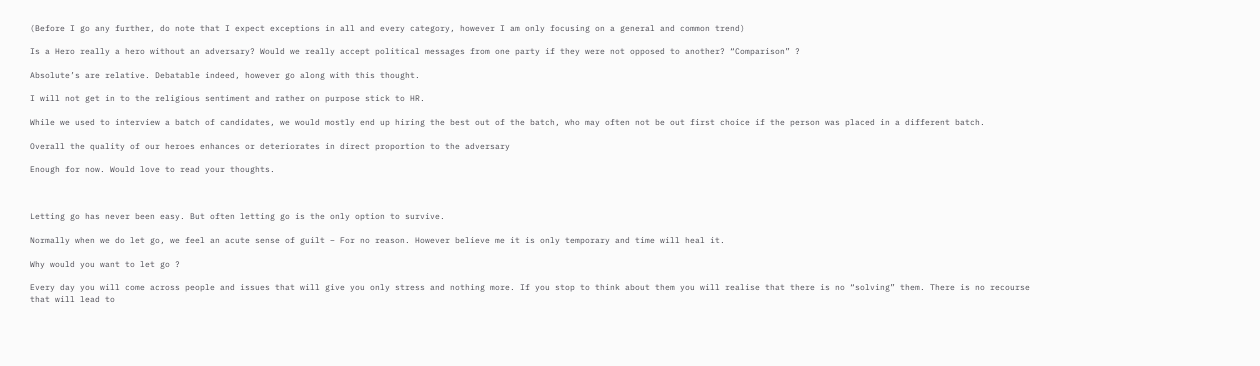(Before I go any further, do note that I expect exceptions in all and every category, however I am only focusing on a general and common trend)

Is a Hero really a hero without an adversary? Would we really accept political messages from one party if they were not opposed to another? “Comparison” ?

Absolute’s are relative. Debatable indeed, however go along with this thought.

I will not get in to the religious sentiment and rather on purpose stick to HR.

While we used to interview a batch of candidates, we would mostly end up hiring the best out of the batch, who may often not be out first choice if the person was placed in a different batch.

Overall the quality of our heroes enhances or deteriorates in direct proportion to the adversary

Enough for now. Would love to read your thoughts.



Letting go has never been easy. But often letting go is the only option to survive.

Normally when we do let go, we feel an acute sense of guilt – For no reason. However believe me it is only temporary and time will heal it.

Why would you want to let go ?

Every day you will come across people and issues that will give you only stress and nothing more. If you stop to think about them you will realise that there is no “solving” them. There is no recourse that will lead to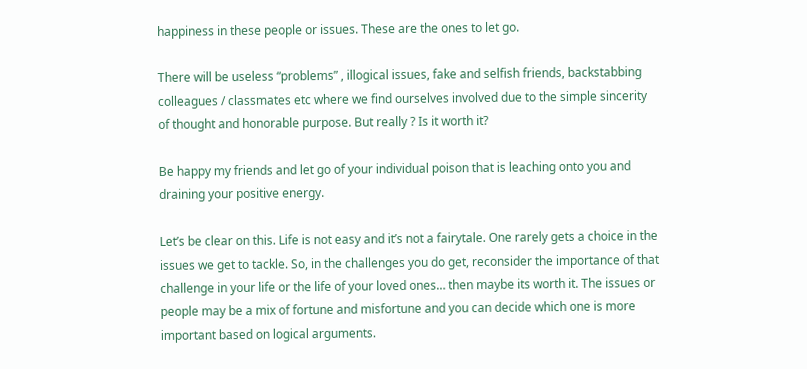happiness in these people or issues. These are the ones to let go.

There will be useless “problems” , illogical issues, fake and selfish friends, backstabbing colleagues / classmates etc where we find ourselves involved due to the simple sincerity of thought and honorable purpose. But really ? Is it worth it?

Be happy my friends and let go of your individual poison that is leaching onto you and draining your positive energy.

Let’s be clear on this. Life is not easy and it’s not a fairytale. One rarely gets a choice in the issues we get to tackle. So, in the challenges you do get, reconsider the importance of that challenge in your life or the life of your loved ones… then maybe its worth it. The issues or people may be a mix of fortune and misfortune and you can decide which one is more important based on logical arguments.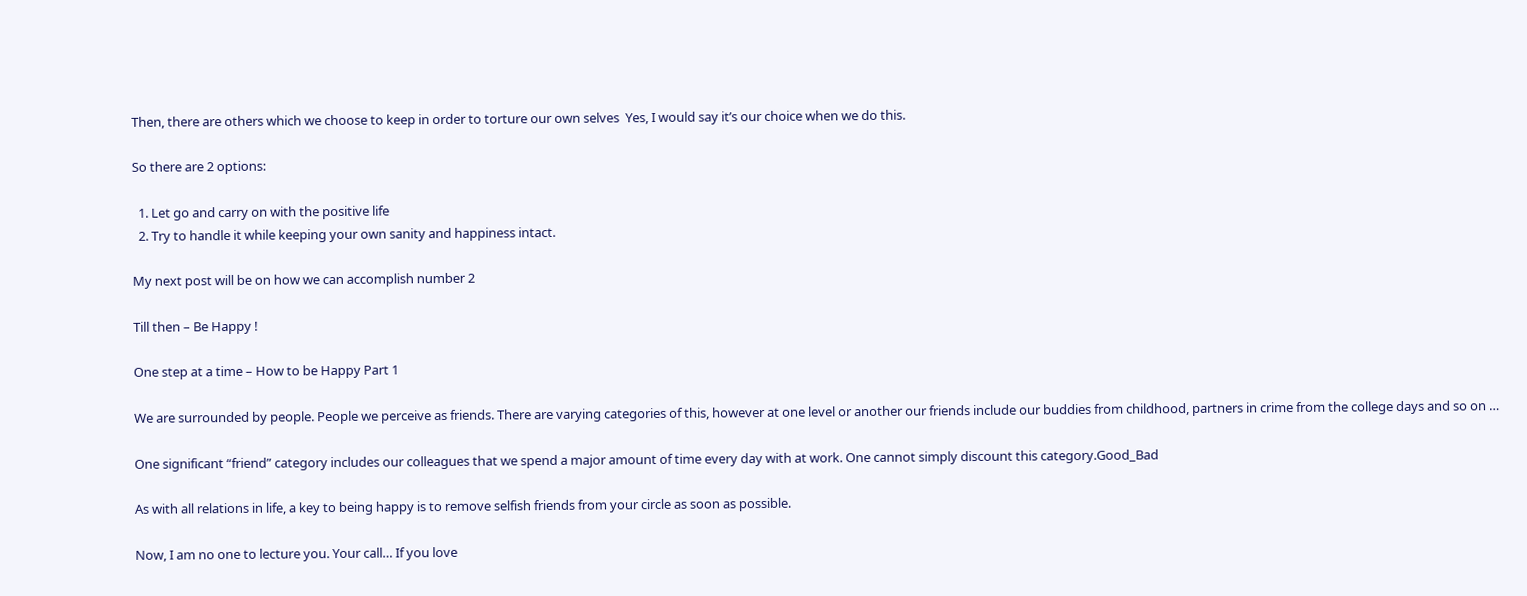Then, there are others which we choose to keep in order to torture our own selves  Yes, I would say it’s our choice when we do this.

So there are 2 options:

  1. Let go and carry on with the positive life
  2. Try to handle it while keeping your own sanity and happiness intact.

My next post will be on how we can accomplish number 2

Till then – Be Happy !

One step at a time – How to be Happy Part 1

We are surrounded by people. People we perceive as friends. There are varying categories of this, however at one level or another our friends include our buddies from childhood, partners in crime from the college days and so on …

One significant “friend” category includes our colleagues that we spend a major amount of time every day with at work. One cannot simply discount this category.Good_Bad

As with all relations in life, a key to being happy is to remove selfish friends from your circle as soon as possible.

Now, I am no one to lecture you. Your call… If you love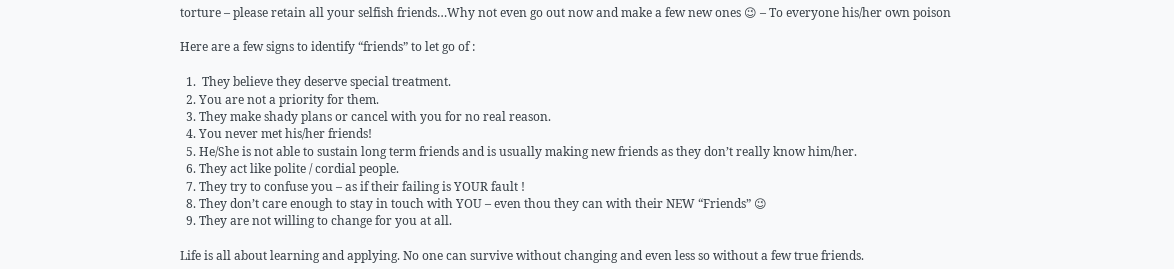torture – please retain all your selfish friends…Why not even go out now and make a few new ones 😉 – To everyone his/her own poison

Here are a few signs to identify “friends” to let go of :

  1.  They believe they deserve special treatment.
  2. You are not a priority for them.
  3. They make shady plans or cancel with you for no real reason.
  4. You never met his/her friends!
  5. He/She is not able to sustain long term friends and is usually making new friends as they don’t really know him/her.
  6. They act like polite / cordial people.
  7. They try to confuse you – as if their failing is YOUR fault !
  8. They don’t care enough to stay in touch with YOU – even thou they can with their NEW “Friends” 😉
  9. They are not willing to change for you at all.

Life is all about learning and applying. No one can survive without changing and even less so without a few true friends.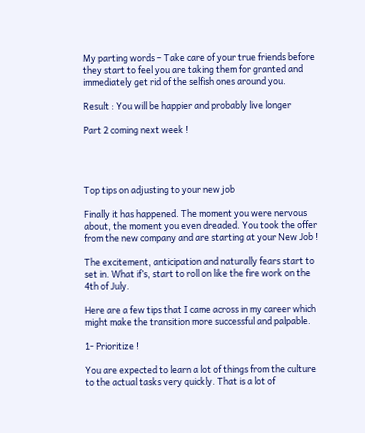My parting words – Take care of your true friends before they start to feel you are taking them for granted and immediately get rid of the selfish ones around you.

Result : You will be happier and probably live longer

Part 2 coming next week !




Top tips on adjusting to your new job

Finally it has happened. The moment you were nervous about, the moment you even dreaded. You took the offer from the new company and are starting at your New Job !

The excitement, anticipation and naturally fears start to set in. What if’s, start to roll on like the fire work on the 4th of July.

Here are a few tips that I came across in my career which might make the transition more successful and palpable.

1- Prioritize !

You are expected to learn a lot of things from the culture to the actual tasks very quickly. That is a lot of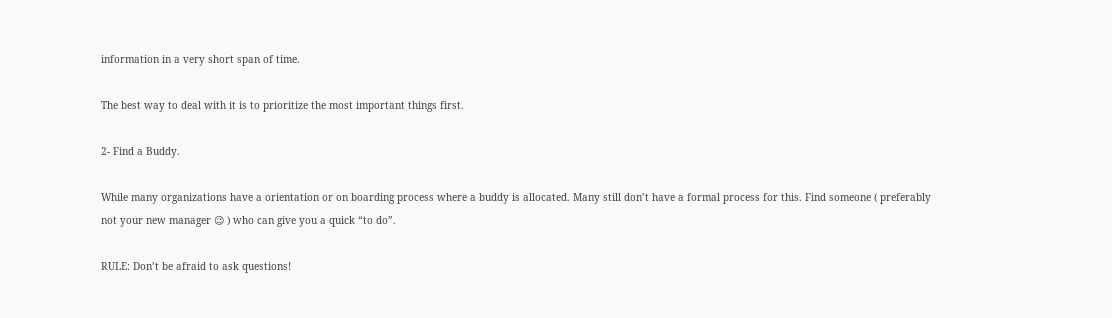information in a very short span of time.

The best way to deal with it is to prioritize the most important things first.

2- Find a Buddy.

While many organizations have a orientation or on boarding process where a buddy is allocated. Many still don’t have a formal process for this. Find someone ( preferably not your new manager 😉 ) who can give you a quick “to do”.

RULE: Don’t be afraid to ask questions!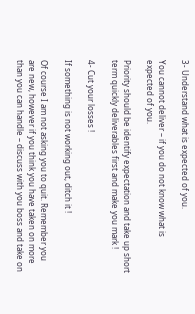3- Understand what is expected of you.

You cannot deliver – if you do not know what is expected of you.

Priority should be identify expectation and take up short term quickly deliverables first and make you mark !

4- Cut your losses !

If something is not working out, ditch it !

Of course I am not asking you to quit. Remember you are new, however if you think you have taken on more than you can handle – discuss with you boss and take on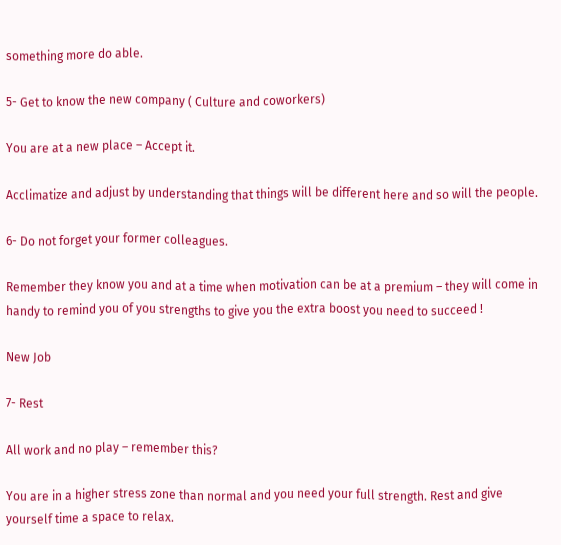something more do able.

5- Get to know the new company ( Culture and coworkers)

You are at a new place – Accept it.

Acclimatize and adjust by understanding that things will be different here and so will the people.

6- Do not forget your former colleagues.

Remember they know you and at a time when motivation can be at a premium – they will come in handy to remind you of you strengths to give you the extra boost you need to succeed !

New Job

7- Rest

All work and no play – remember this?

You are in a higher stress zone than normal and you need your full strength. Rest and give yourself time a space to relax.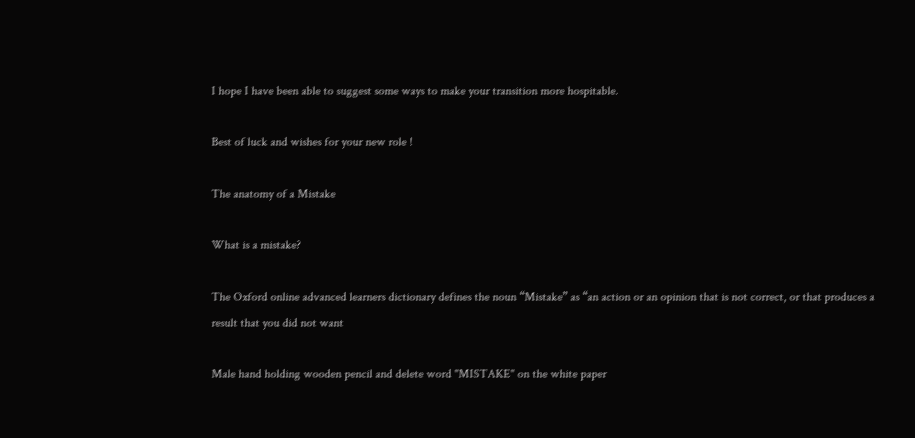I hope I have been able to suggest some ways to make your transition more hospitable.

Best of luck and wishes for your new role !

The anatomy of a Mistake

What is a mistake?

The Oxford online advanced learners dictionary defines the noun “Mistake” as “an action or an opinion that is not correct, or that produces a result that you did not want

Male hand holding wooden pencil and delete word "MISTAKE" on the white paper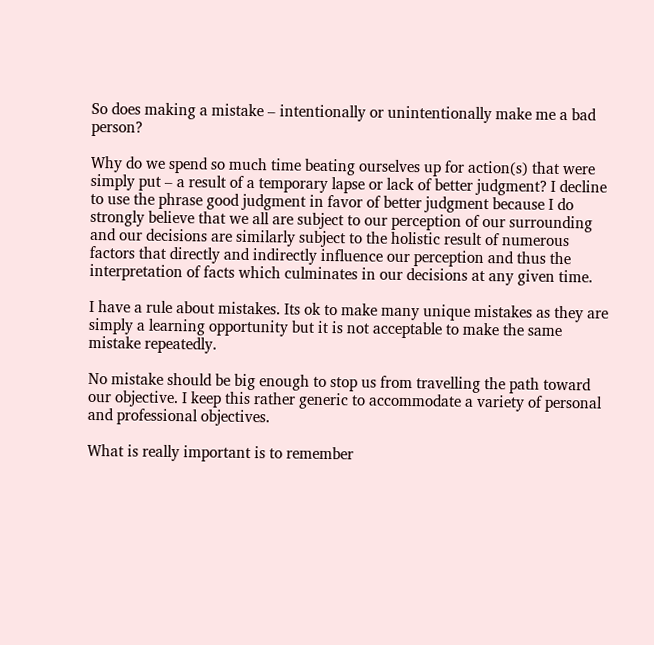So does making a mistake – intentionally or unintentionally make me a bad person?

Why do we spend so much time beating ourselves up for action(s) that were simply put – a result of a temporary lapse or lack of better judgment? I decline to use the phrase good judgment in favor of better judgment because I do strongly believe that we all are subject to our perception of our surrounding and our decisions are similarly subject to the holistic result of numerous factors that directly and indirectly influence our perception and thus the interpretation of facts which culminates in our decisions at any given time.

I have a rule about mistakes. Its ok to make many unique mistakes as they are simply a learning opportunity but it is not acceptable to make the same mistake repeatedly.

No mistake should be big enough to stop us from travelling the path toward our objective. I keep this rather generic to accommodate a variety of personal and professional objectives.

What is really important is to remember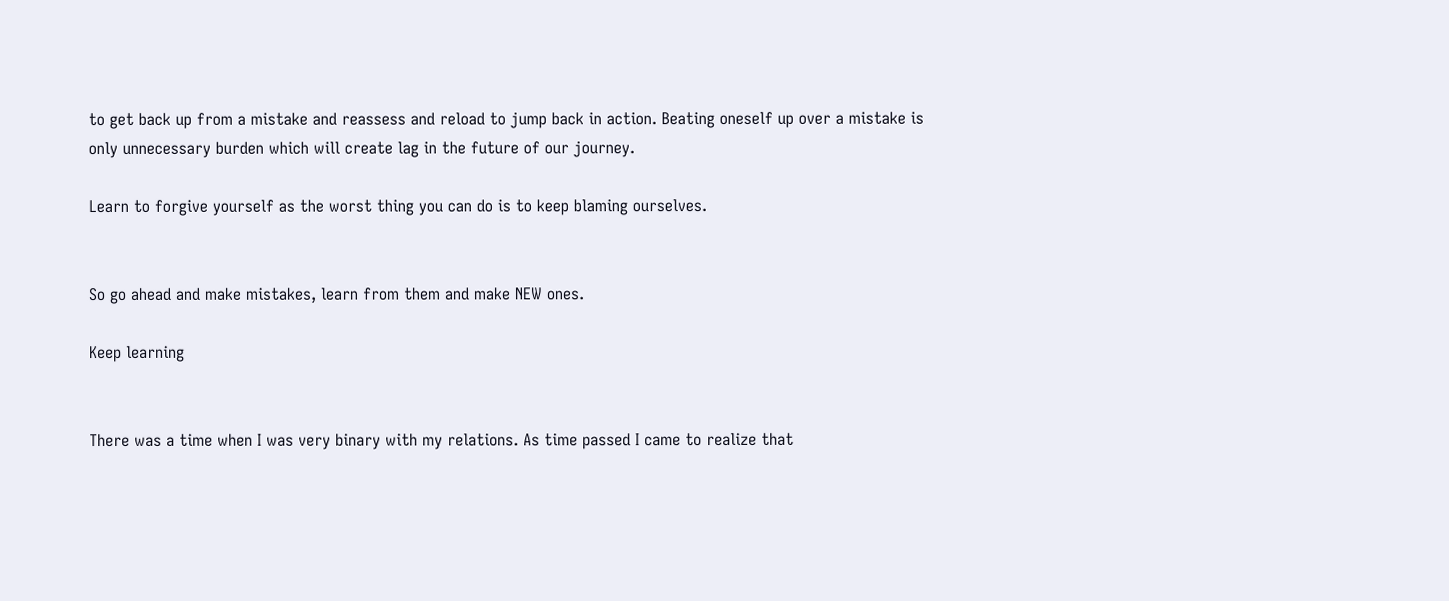to get back up from a mistake and reassess and reload to jump back in action. Beating oneself up over a mistake is only unnecessary burden which will create lag in the future of our journey.

Learn to forgive yourself as the worst thing you can do is to keep blaming ourselves.


So go ahead and make mistakes, learn from them and make NEW ones.

Keep learning


There was a time when I was very binary with my relations. As time passed I came to realize that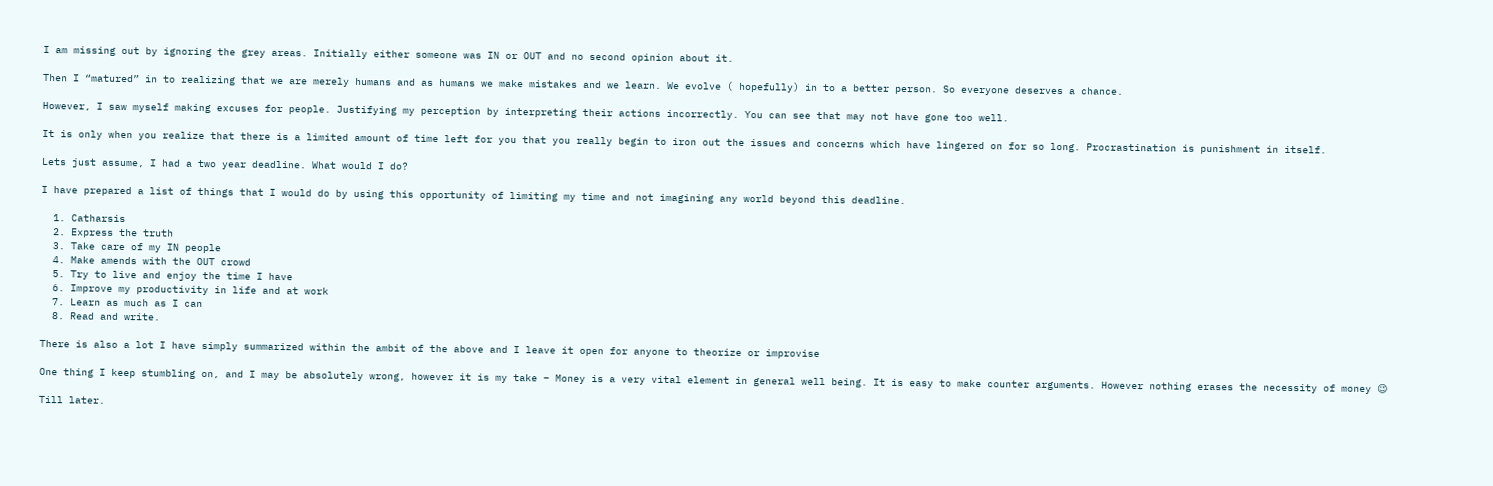I am missing out by ignoring the grey areas. Initially either someone was IN or OUT and no second opinion about it.

Then I “matured” in to realizing that we are merely humans and as humans we make mistakes and we learn. We evolve ( hopefully) in to a better person. So everyone deserves a chance.

However, I saw myself making excuses for people. Justifying my perception by interpreting their actions incorrectly. You can see that may not have gone too well.

It is only when you realize that there is a limited amount of time left for you that you really begin to iron out the issues and concerns which have lingered on for so long. Procrastination is punishment in itself.

Lets just assume, I had a two year deadline. What would I do?

I have prepared a list of things that I would do by using this opportunity of limiting my time and not imagining any world beyond this deadline.

  1. Catharsis
  2. Express the truth
  3. Take care of my IN people
  4. Make amends with the OUT crowd
  5. Try to live and enjoy the time I have
  6. Improve my productivity in life and at work
  7. Learn as much as I can
  8. Read and write.

There is also a lot I have simply summarized within the ambit of the above and I leave it open for anyone to theorize or improvise

One thing I keep stumbling on, and I may be absolutely wrong, however it is my take – Money is a very vital element in general well being. It is easy to make counter arguments. However nothing erases the necessity of money 😉

Till later.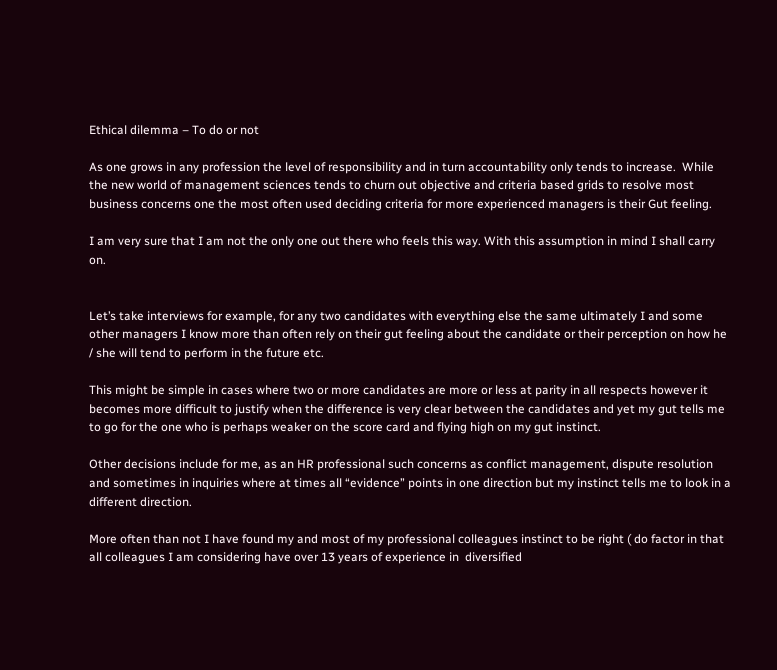Ethical dilemma – To do or not

As one grows in any profession the level of responsibility and in turn accountability only tends to increase.  While the new world of management sciences tends to churn out objective and criteria based grids to resolve most business concerns one the most often used deciding criteria for more experienced managers is their Gut feeling.

I am very sure that I am not the only one out there who feels this way. With this assumption in mind I shall carry on.


Let’s take interviews for example, for any two candidates with everything else the same ultimately I and some other managers I know more than often rely on their gut feeling about the candidate or their perception on how he / she will tend to perform in the future etc.

This might be simple in cases where two or more candidates are more or less at parity in all respects however it becomes more difficult to justify when the difference is very clear between the candidates and yet my gut tells me to go for the one who is perhaps weaker on the score card and flying high on my gut instinct.

Other decisions include for me, as an HR professional such concerns as conflict management, dispute resolution and sometimes in inquiries where at times all “evidence” points in one direction but my instinct tells me to look in a different direction.

More often than not I have found my and most of my professional colleagues instinct to be right ( do factor in that all colleagues I am considering have over 13 years of experience in  diversified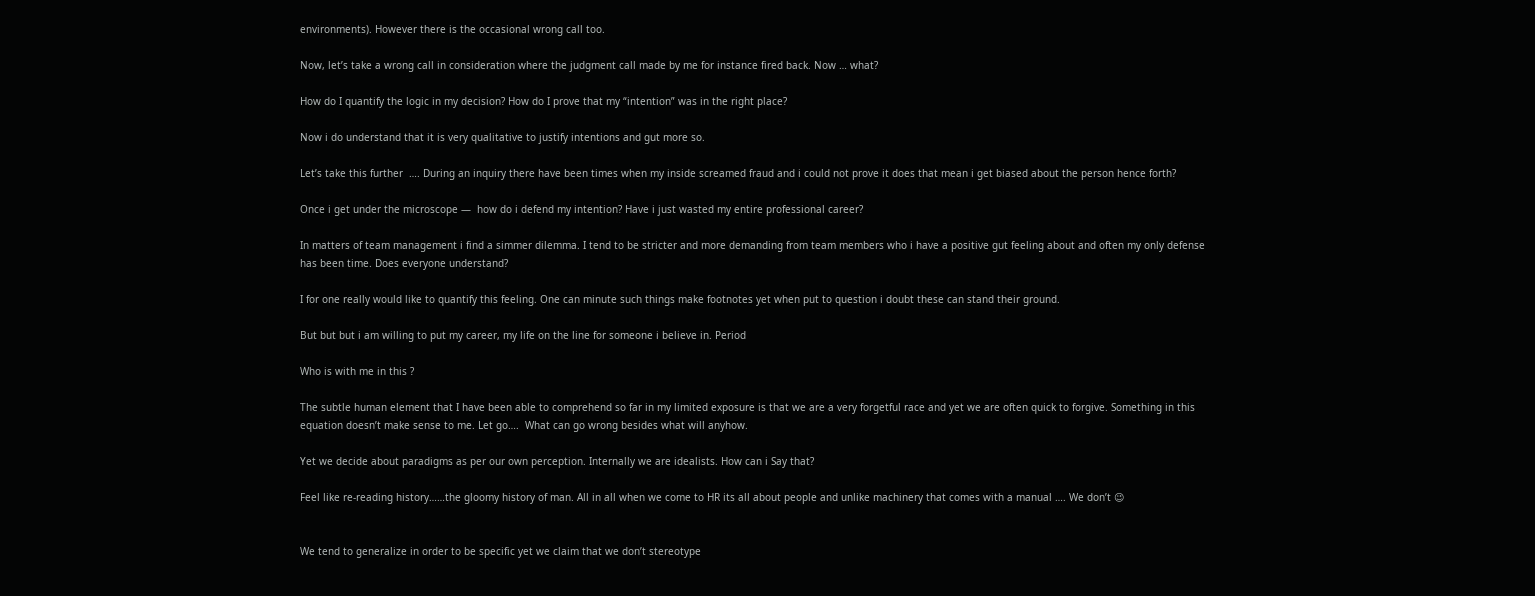environments). However there is the occasional wrong call too.

Now, let’s take a wrong call in consideration where the judgment call made by me for instance fired back. Now … what?

How do I quantify the logic in my decision? How do I prove that my “intention” was in the right place?

Now i do understand that it is very qualitative to justify intentions and gut more so.

Let’s take this further  …. During an inquiry there have been times when my inside screamed fraud and i could not prove it does that mean i get biased about the person hence forth?

Once i get under the microscope —  how do i defend my intention? Have i just wasted my entire professional career?

In matters of team management i find a simmer dilemma. I tend to be stricter and more demanding from team members who i have a positive gut feeling about and often my only defense has been time. Does everyone understand?

I for one really would like to quantify this feeling. One can minute such things make footnotes yet when put to question i doubt these can stand their ground.

But but but i am willing to put my career, my life on the line for someone i believe in. Period

Who is with me in this ?

The subtle human element that I have been able to comprehend so far in my limited exposure is that we are a very forgetful race and yet we are often quick to forgive. Something in this equation doesn’t make sense to me. Let go….  What can go wrong besides what will anyhow.

Yet we decide about paradigms as per our own perception. Internally we are idealists. How can i Say that?

Feel like re-reading history……the gloomy history of man. All in all when we come to HR its all about people and unlike machinery that comes with a manual …. We don’t 😉


We tend to generalize in order to be specific yet we claim that we don’t stereotype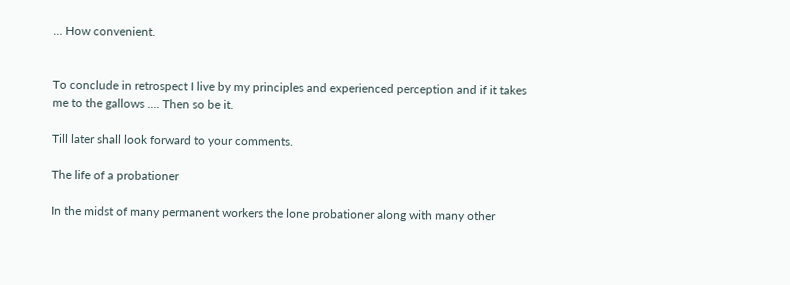… How convenient.


To conclude in retrospect I live by my principles and experienced perception and if it takes me to the gallows …. Then so be it.

Till later shall look forward to your comments.

The life of a probationer

In the midst of many permanent workers the lone probationer along with many other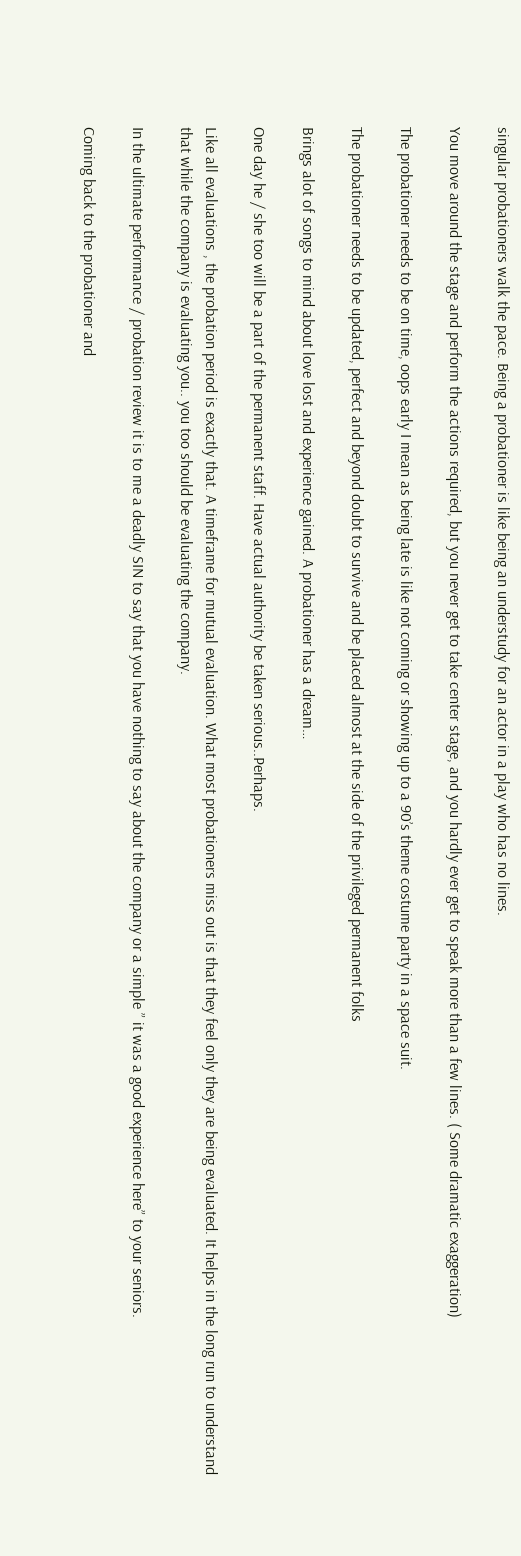singular probationers walk the pace. Being a probationer is like being an understudy for an actor in a play who has no lines.

You move around the stage and perform the actions required, but you never get to take center stage, and you hardly ever get to speak more than a few lines. ( Some dramatic exaggeration)

The probationer needs to be on time, oops early I mean as being late is like not coming or showing up to a 90’s theme costume party in a space suit.

The probationer needs to be updated, perfect and beyond doubt to survive and be placed almost at the side of the privileged permanent folks

Brings alot of songs to mind about love lost and experience gained. A probationer has a dream…

One day he / she too will be a part of the permanent staff. Have actual authority be taken serious..Perhaps.

Like all evaluations , the probation period is exactly that. A timeframe for mutual evaluation. What most probationers miss out is that they feel only they are being evaluated. It helps in the long run to understand that while the company is evaluating you.. you too should be evaluating the company.

In the ultimate performance / probation review it is to me a deadly SIN to say that you have nothing to say about the company or a simple ” it was a good experience here” to your seniors.

Coming back to the probationer and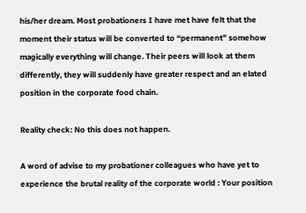his/her dream. Most probationers I have met have felt that the moment their status will be converted to “permanent” somehow magically everything will change. Their peers will look at them differently, they will suddenly have greater respect and an elated position in the corporate food chain.

Reality check: No this does not happen.

A word of advise to my probationer colleagues who have yet to experience the brutal reality of the corporate world : Your position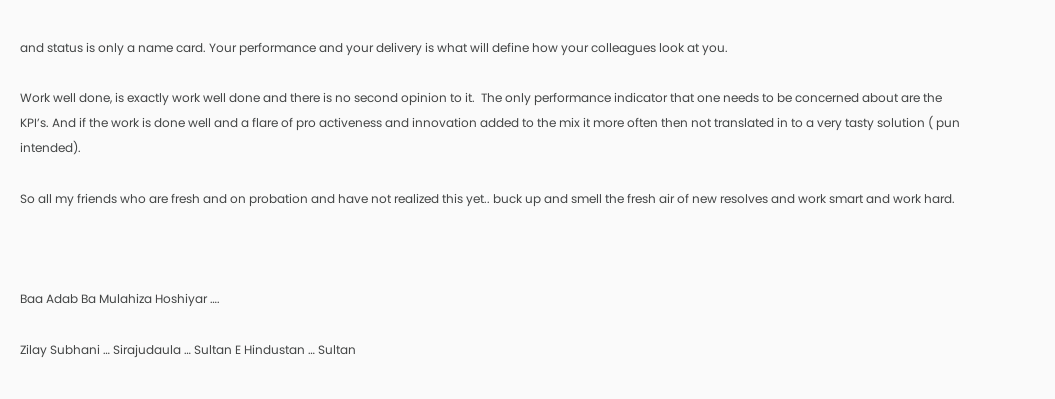and status is only a name card. Your performance and your delivery is what will define how your colleagues look at you.

Work well done, is exactly work well done and there is no second opinion to it.  The only performance indicator that one needs to be concerned about are the KPI’s. And if the work is done well and a flare of pro activeness and innovation added to the mix it more often then not translated in to a very tasty solution ( pun intended).

So all my friends who are fresh and on probation and have not realized this yet.. buck up and smell the fresh air of new resolves and work smart and work hard.



Baa Adab Ba Mulahiza Hoshiyar ….

Zilay Subhani … Sirajudaula … Sultan E Hindustan … Sultan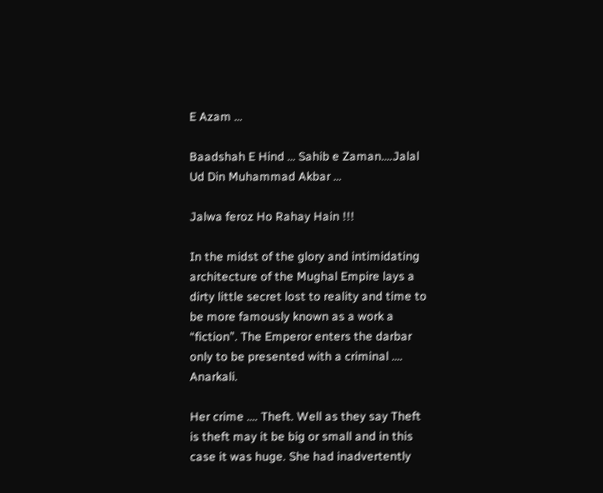E Azam …

Baadshah E Hind … Sahib e Zaman….Jalal Ud Din Muhammad Akbar …

Jalwa feroz Ho Rahay Hain !!!

In the midst of the glory and intimidating architecture of the Mughal Empire lays a dirty little secret lost to reality and time to be more famously known as a work a “fiction”. The Emperor enters the darbar only to be presented with a criminal …. Anarkali.

Her crime …. Theft. Well as they say Theft is theft may it be big or small and in this case it was huge. She had inadvertently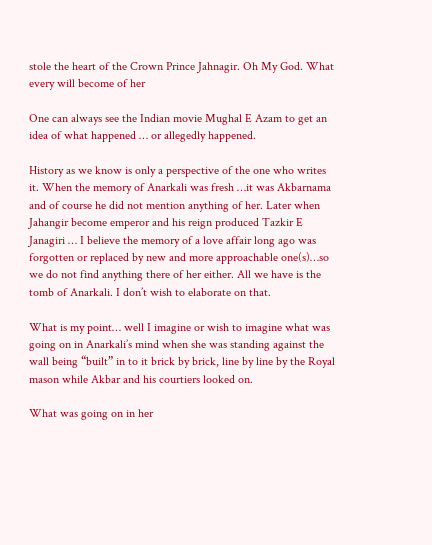stole the heart of the Crown Prince Jahnagir. Oh My God. What every will become of her

One can always see the Indian movie Mughal E Azam to get an idea of what happened … or allegedly happened.

History as we know is only a perspective of the one who writes it. When the memory of Anarkali was fresh …it was Akbarnama and of course he did not mention anything of her. Later when Jahangir become emperor and his reign produced Tazkir E Janagiri … I believe the memory of a love affair long ago was forgotten or replaced by new and more approachable one(s)…so we do not find anything there of her either. All we have is the tomb of Anarkali. I don’t wish to elaborate on that.

What is my point… well I imagine or wish to imagine what was going on in Anarkali’s mind when she was standing against the wall being “built” in to it brick by brick, line by line by the Royal mason while Akbar and his courtiers looked on.

What was going on in her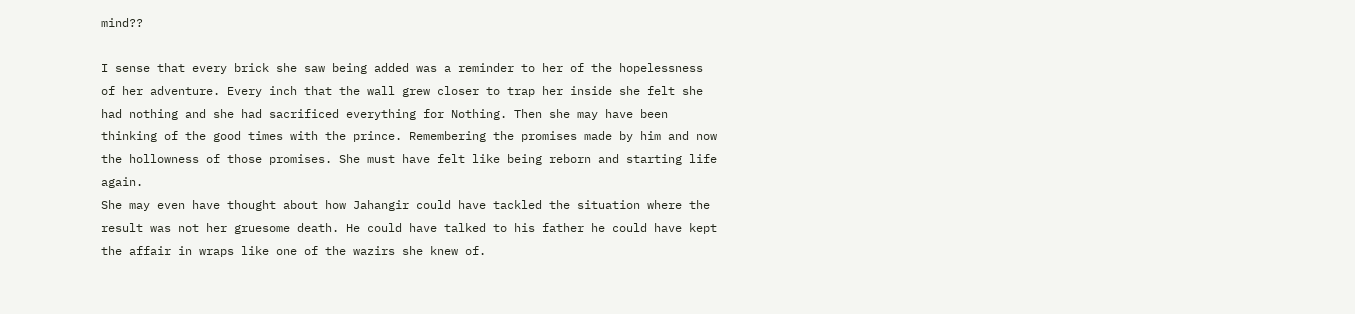mind??

I sense that every brick she saw being added was a reminder to her of the hopelessness of her adventure. Every inch that the wall grew closer to trap her inside she felt she had nothing and she had sacrificed everything for Nothing. Then she may have been thinking of the good times with the prince. Remembering the promises made by him and now the hollowness of those promises. She must have felt like being reborn and starting life again.
She may even have thought about how Jahangir could have tackled the situation where the result was not her gruesome death. He could have talked to his father he could have kept the affair in wraps like one of the wazirs she knew of.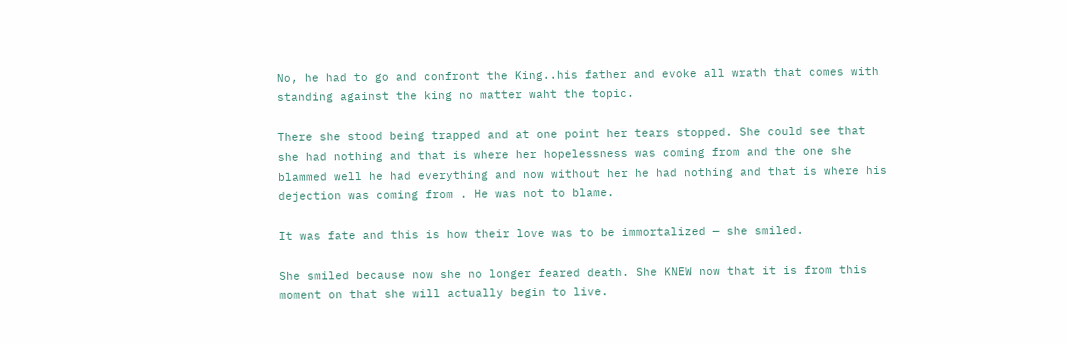No, he had to go and confront the King..his father and evoke all wrath that comes with standing against the king no matter waht the topic.

There she stood being trapped and at one point her tears stopped. She could see that she had nothing and that is where her hopelessness was coming from and the one she blammed well he had everything and now without her he had nothing and that is where his dejection was coming from . He was not to blame.

It was fate and this is how their love was to be immortalized — she smiled.

She smiled because now she no longer feared death. She KNEW now that it is from this moment on that she will actually begin to live.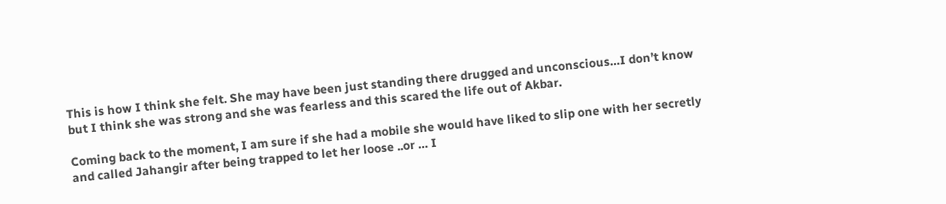This is how I think she felt. She may have been just standing there drugged and unconscious…I don’t know but I think she was strong and she was fearless and this scared the life out of Akbar.

Coming back to the moment, I am sure if she had a mobile she would have liked to slip one with her secretly and called Jahangir after being trapped to let her loose ..or … I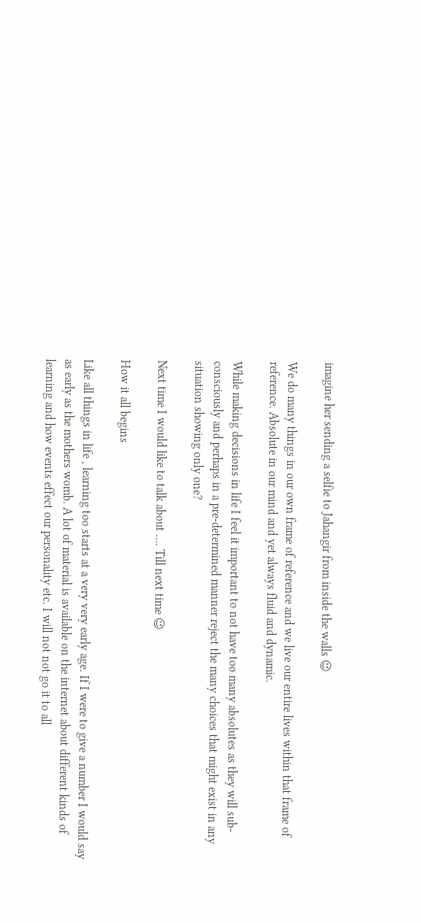imagine her sending a selfie to Jahangir from inside the walls 😉

We do many things in our own frame of reference and we live our entire lives within that frame of reference. Absolute in our mind and yet always fluid and dynamic.

While making decisions in life I feel it important to not have too many absolutes as they will sub-consciously and perhaps in a pre-determined manner reject the many choices that might exist in any situation showing only one?

Next time I would like to talk about …. Till next time 😉

How it all begins

Like all things in life , learning too starts at a very very early age. If I were to give a number I would say as early as the mothers womb. A lot of material is available on the internet about different kinds of learning and how events effect our personality etc. I will not not go it to all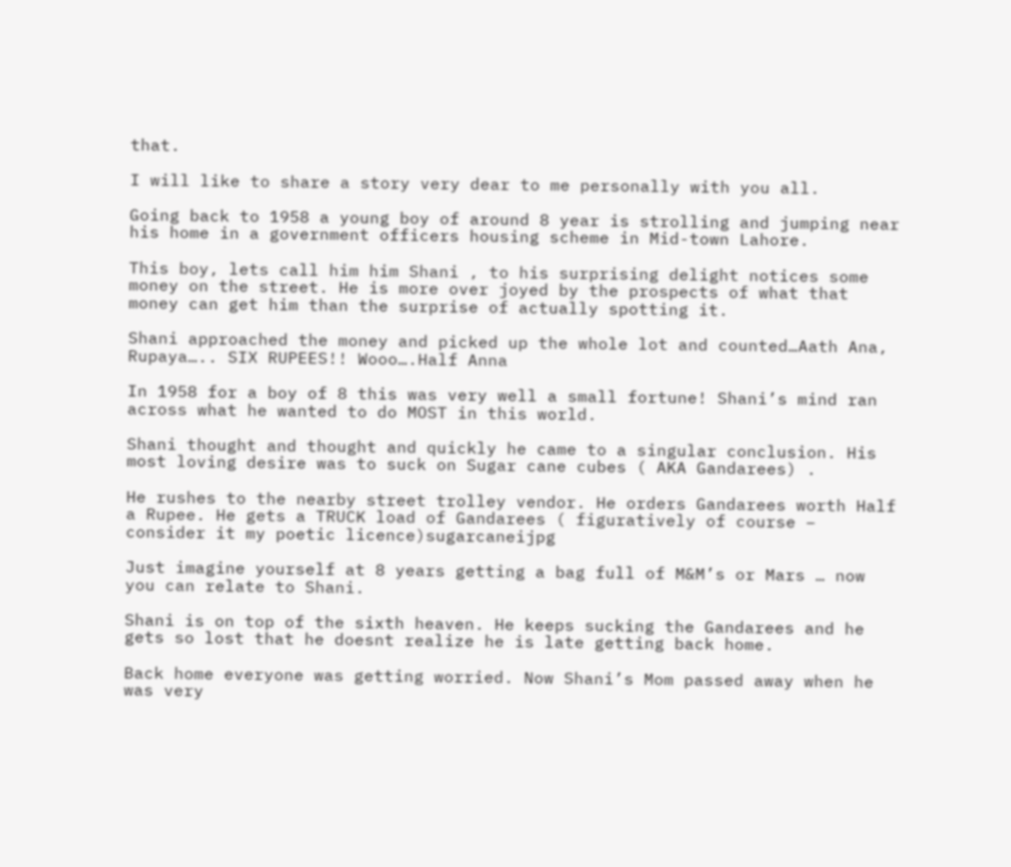that.

I will like to share a story very dear to me personally with you all.

Going back to 1958 a young boy of around 8 year is strolling and jumping near his home in a government officers housing scheme in Mid-town Lahore.

This boy, lets call him him Shani , to his surprising delight notices some money on the street. He is more over joyed by the prospects of what that money can get him than the surprise of actually spotting it.

Shani approached the money and picked up the whole lot and counted…Aath Ana, Rupaya….. SIX RUPEES!! Wooo….Half Anna

In 1958 for a boy of 8 this was very well a small fortune! Shani’s mind ran across what he wanted to do MOST in this world.

Shani thought and thought and quickly he came to a singular conclusion. His most loving desire was to suck on Sugar cane cubes ( AKA Gandarees) .

He rushes to the nearby street trolley vendor. He orders Gandarees worth Half a Rupee. He gets a TRUCK load of Gandarees ( figuratively of course – consider it my poetic licence)sugarcaneijpg

Just imagine yourself at 8 years getting a bag full of M&M’s or Mars … now you can relate to Shani.

Shani is on top of the sixth heaven. He keeps sucking the Gandarees and he gets so lost that he doesnt realize he is late getting back home.

Back home everyone was getting worried. Now Shani’s Mom passed away when he was very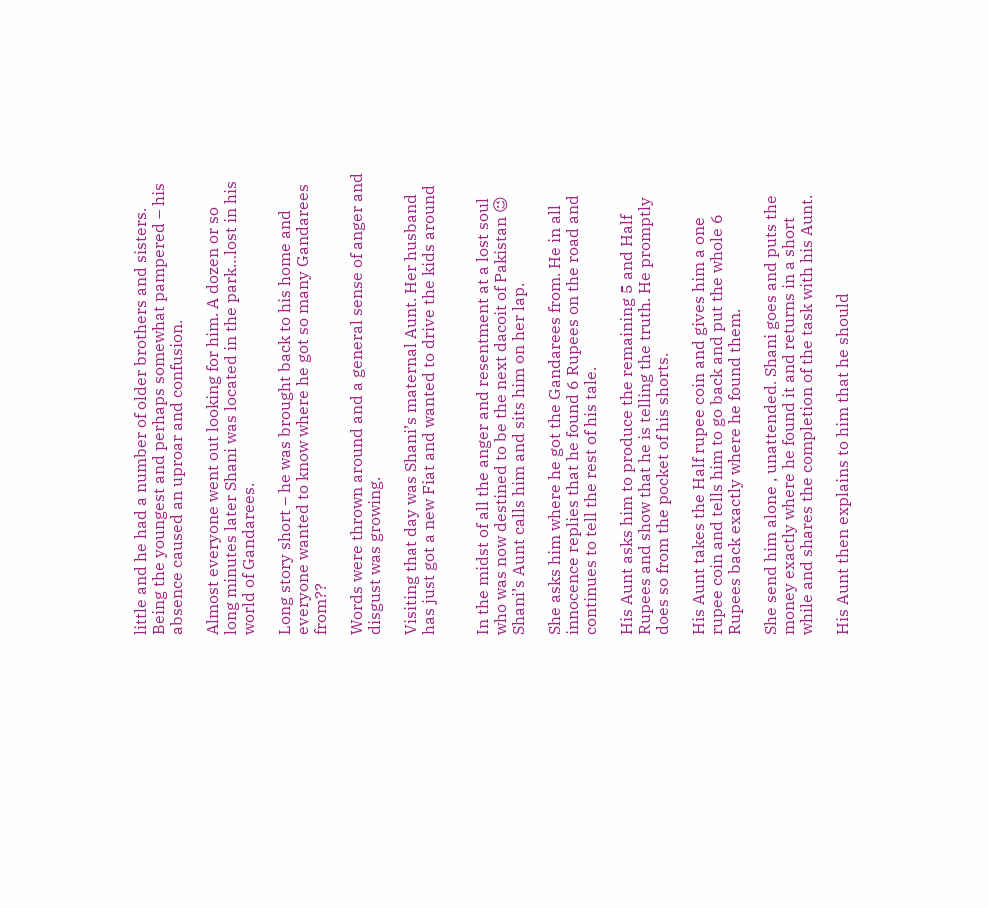little and he had a number of older brothers and sisters. Being the youngest and perhaps somewhat pampered – his absence caused an uproar and confusion.

Almost everyone went out looking for him. A dozen or so long minutes later Shani was located in the park…lost in his world of Gandarees.

Long story short – he was brought back to his home and everyone wanted to know where he got so many Gandarees from??

Words were thrown around and a general sense of anger and disgust was growing.

Visiting that day was Shani’s maternal Aunt. Her husband has just got a new Fiat and wanted to drive the kids around


In the midst of all the anger and resentment at a lost soul who was now destined to be the next dacoit of Pakistan 😉 Shani’s Aunt calls him and sits him on her lap.

She asks him where he got the Gandarees from. He in all innocence replies that he found 6 Rupees on the road and continues to tell the rest of his tale.

His Aunt asks him to produce the remaining 5 and Half Rupees and show that he is telling the truth. He promptly does so from the pocket of his shorts.

His Aunt takes the Half rupee coin and gives him a one rupee coin and tells him to go back and put the whole 6 Rupees back exactly where he found them.

She send him alone , unattended. Shani goes and puts the money exactly where he found it and returns in a short while and shares the completion of the task with his Aunt.

His Aunt then explains to him that he should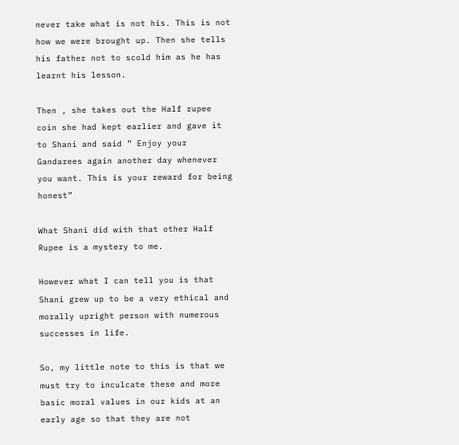never take what is not his. This is not how we were brought up. Then she tells his father not to scold him as he has learnt his lesson.

Then , she takes out the Half rupee coin she had kept earlier and gave it to Shani and said ” Enjoy your Gandarees again another day whenever you want. This is your reward for being honest”

What Shani did with that other Half Rupee is a mystery to me.

However what I can tell you is that Shani grew up to be a very ethical and morally upright person with numerous successes in life.

So, my little note to this is that we must try to inculcate these and more basic moral values in our kids at an early age so that they are not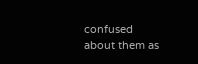confused about them as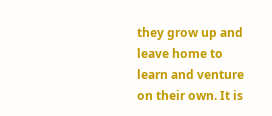they grow up and leave home to learn and venture on their own. It is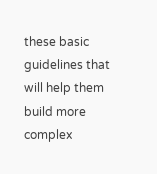these basic guidelines that will help them build more complex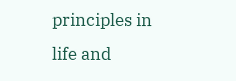principles in life and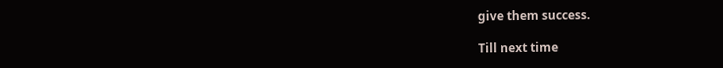give them success.

Till next time